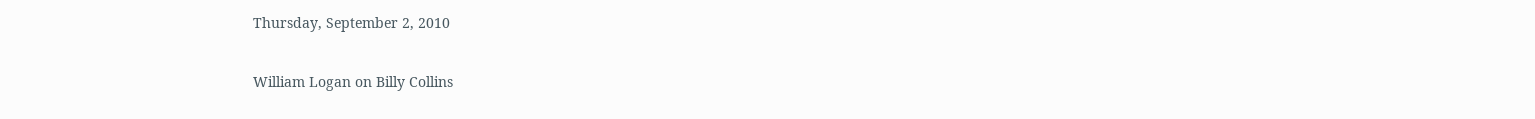Thursday, September 2, 2010

William Logan on Billy Collins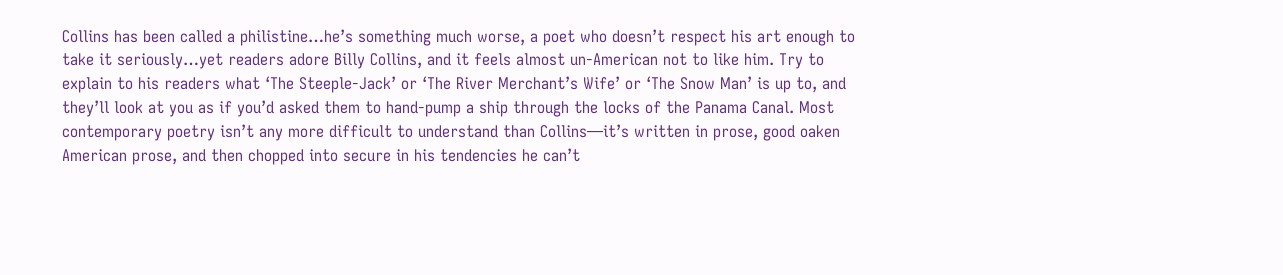Collins has been called a philistine…he’s something much worse, a poet who doesn’t respect his art enough to take it seriously…yet readers adore Billy Collins, and it feels almost un-American not to like him. Try to explain to his readers what ‘The Steeple-Jack’ or ‘The River Merchant’s Wife’ or ‘The Snow Man’ is up to, and they’ll look at you as if you’d asked them to hand-pump a ship through the locks of the Panama Canal. Most contemporary poetry isn’t any more difficult to understand than Collins—it’s written in prose, good oaken American prose, and then chopped into secure in his tendencies he can’t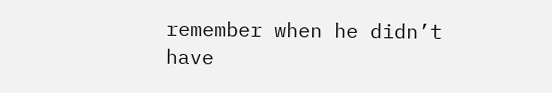remember when he didn’t have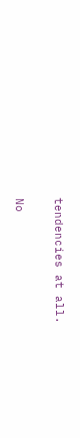tendencies at all.

No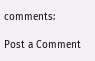comments:

Post a Comment